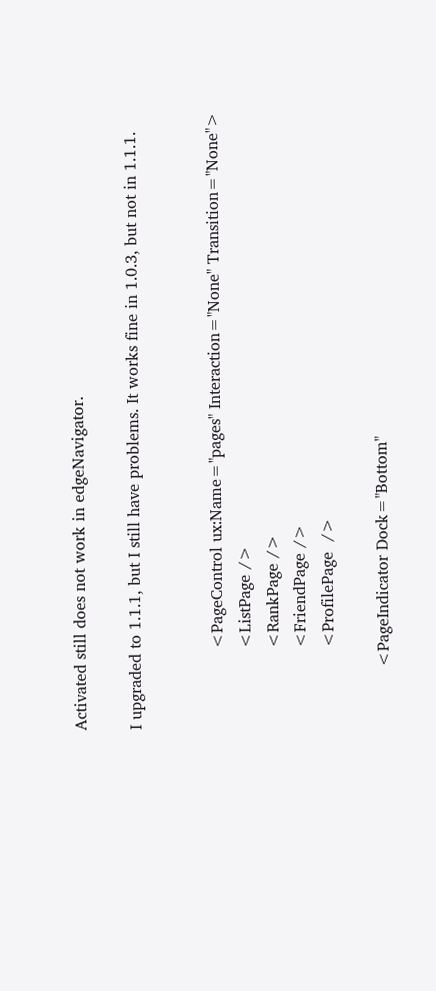Activated still does not work in edgeNavigator.

I upgraded to 1.1.1, but I still have problems. It works fine in 1.0.3, but not in 1.1.1.


                <PageControl ux:Name="pages" Interaction="None" Transition="None">
                <ListPage />
                <RankPage />
                <FriendPage />
                <ProfilePage  />

            <PageIndicator Dock="Bottom"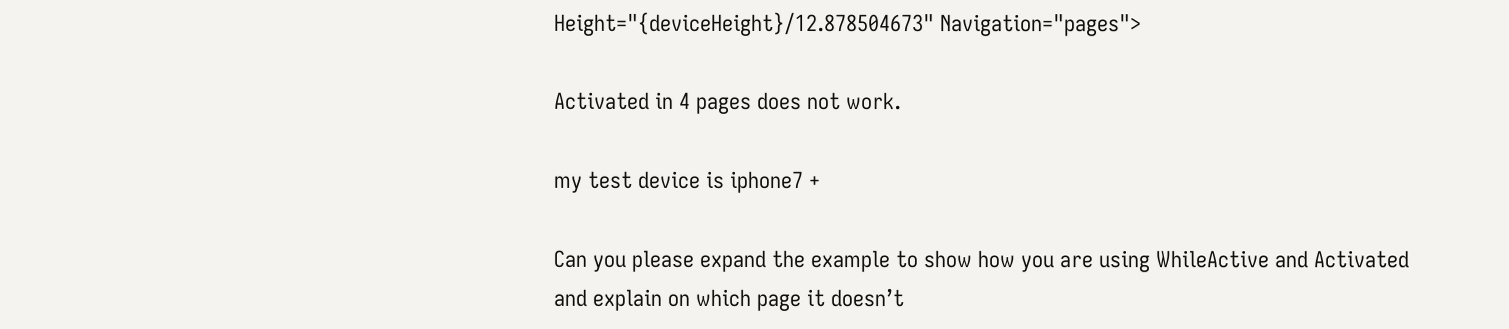Height="{deviceHeight}/12.878504673" Navigation="pages">

Activated in 4 pages does not work.

my test device is iphone7 +

Can you please expand the example to show how you are using WhileActive and Activated and explain on which page it doesn’t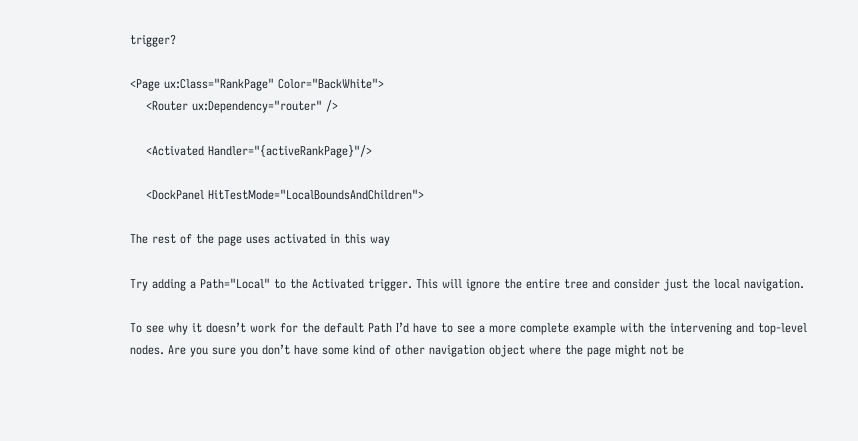trigger?

<Page ux:Class="RankPage" Color="BackWhite">
    <Router ux:Dependency="router" />

    <Activated Handler="{activeRankPage}"/>

    <DockPanel HitTestMode="LocalBoundsAndChildren">

The rest of the page uses activated in this way

Try adding a Path="Local" to the Activated trigger. This will ignore the entire tree and consider just the local navigation.

To see why it doesn’t work for the default Path I’d have to see a more complete example with the intervening and top-level nodes. Are you sure you don’t have some kind of other navigation object where the page might not be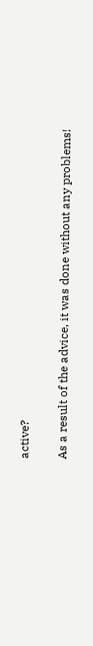active?

As a result of the advice, it was done without any problems!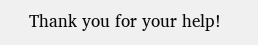Thank you for your help!